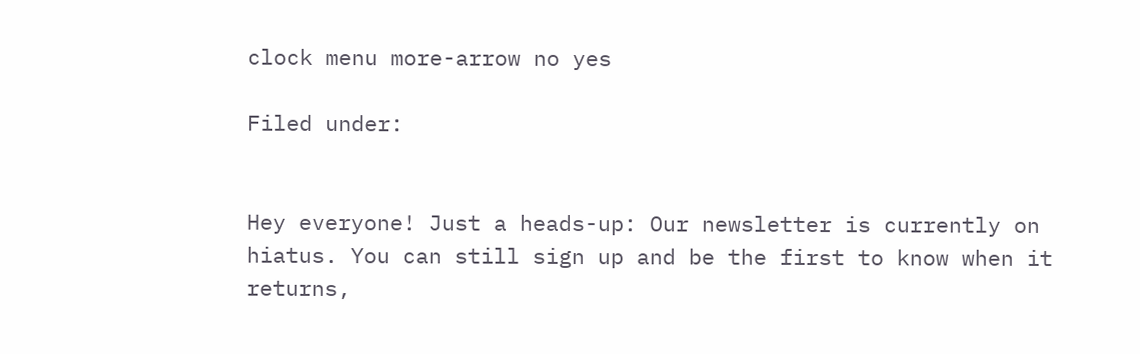clock menu more-arrow no yes

Filed under:


Hey everyone! Just a heads-up: Our newsletter is currently on hiatus. You can still sign up and be the first to know when it returns,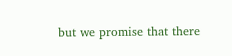but we promise that there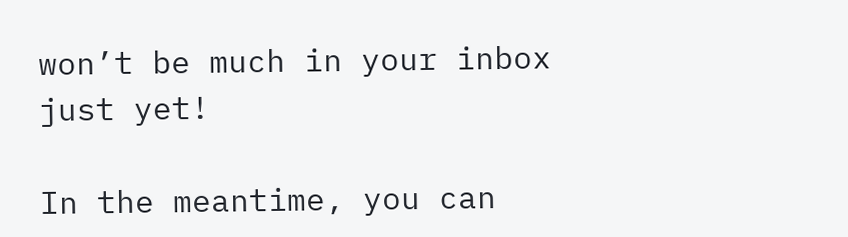won’t be much in your inbox just yet!

In the meantime, you can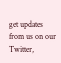get updates from us on our Twitter,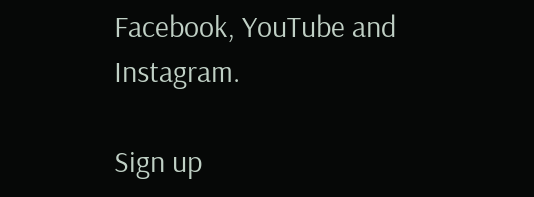Facebook, YouTube and Instagram.

Sign up